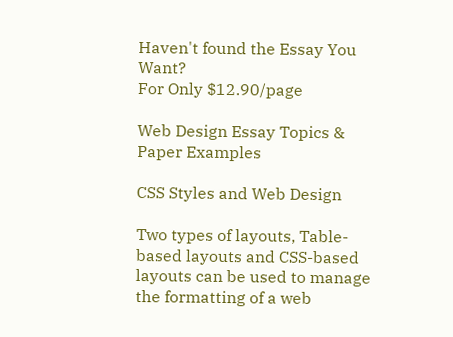Haven't found the Essay You Want?
For Only $12.90/page

Web Design Essay Topics & Paper Examples

CSS Styles and Web Design

Two types of layouts, Table-based layouts and CSS-based layouts can be used to manage the formatting of a web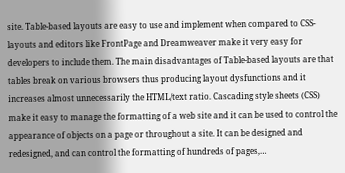site. Table-based layouts are easy to use and implement when compared to CSS-layouts and editors like FrontPage and Dreamweaver make it very easy for developers to include them. The main disadvantages of Table-based layouts are that tables break on various browsers thus producing layout dysfunctions and it increases almost unnecessarily the HTML/text ratio. Cascading style sheets (CSS) make it easy to manage the formatting of a web site and it can be used to control the appearance of objects on a page or throughout a site. It can be designed and redesigned, and can control the formatting of hundreds of pages,…